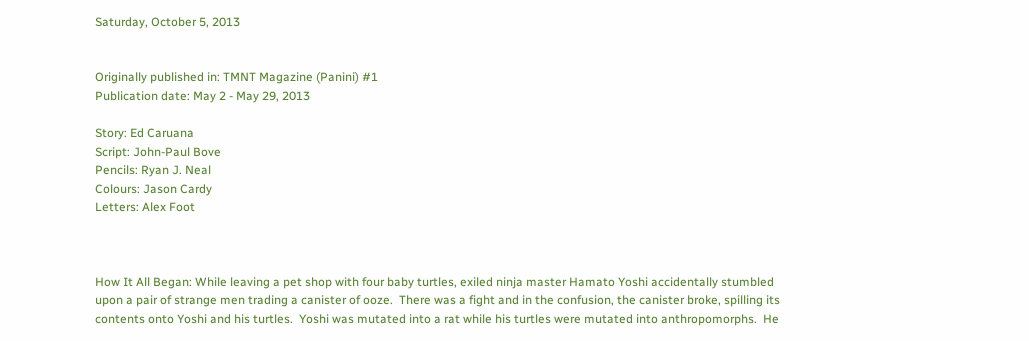Saturday, October 5, 2013


Originally published in: TMNT Magazine (Panini) #1
Publication date: May 2 - May 29, 2013

Story: Ed Caruana
Script: John-Paul Bove
Pencils: Ryan J. Neal
Colours: Jason Cardy
Letters: Alex Foot



How It All Began: While leaving a pet shop with four baby turtles, exiled ninja master Hamato Yoshi accidentally stumbled upon a pair of strange men trading a canister of ooze.  There was a fight and in the confusion, the canister broke, spilling its contents onto Yoshi and his turtles.  Yoshi was mutated into a rat while his turtles were mutated into anthropomorphs.  He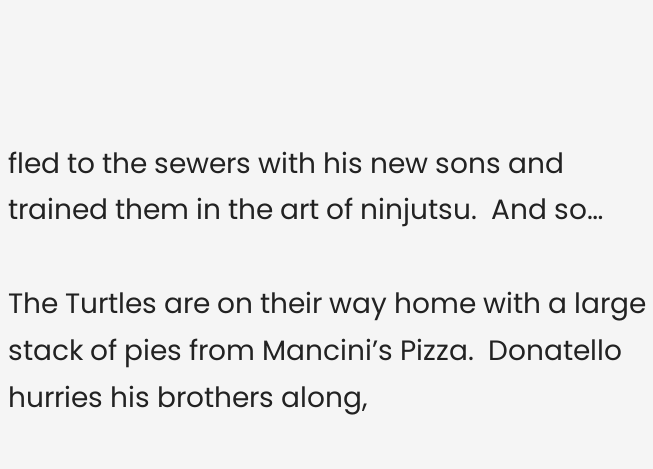fled to the sewers with his new sons and trained them in the art of ninjutsu.  And so…

The Turtles are on their way home with a large stack of pies from Mancini’s Pizza.  Donatello hurries his brothers along,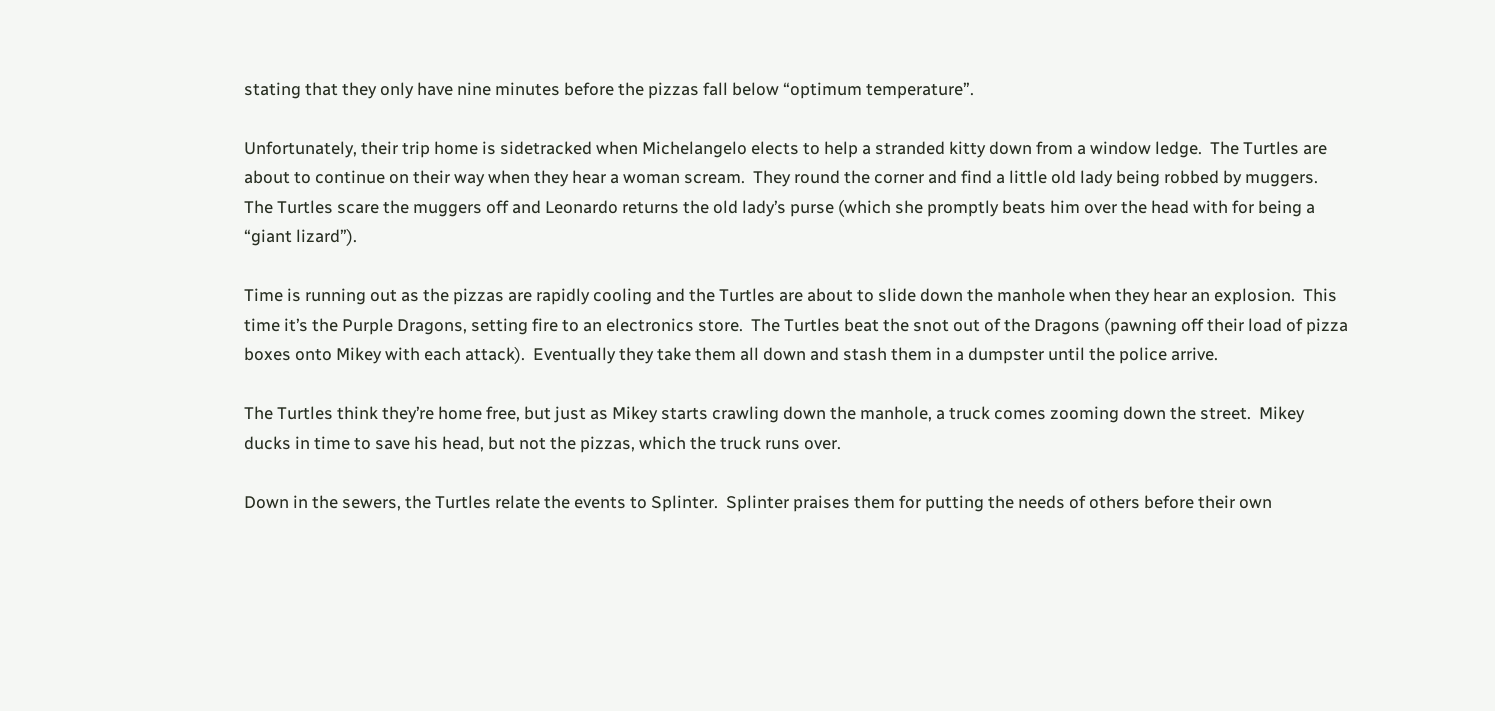stating that they only have nine minutes before the pizzas fall below “optimum temperature”.

Unfortunately, their trip home is sidetracked when Michelangelo elects to help a stranded kitty down from a window ledge.  The Turtles are about to continue on their way when they hear a woman scream.  They round the corner and find a little old lady being robbed by muggers.  The Turtles scare the muggers off and Leonardo returns the old lady’s purse (which she promptly beats him over the head with for being a “giant lizard”).

Time is running out as the pizzas are rapidly cooling and the Turtles are about to slide down the manhole when they hear an explosion.  This time it’s the Purple Dragons, setting fire to an electronics store.  The Turtles beat the snot out of the Dragons (pawning off their load of pizza boxes onto Mikey with each attack).  Eventually they take them all down and stash them in a dumpster until the police arrive.

The Turtles think they’re home free, but just as Mikey starts crawling down the manhole, a truck comes zooming down the street.  Mikey ducks in time to save his head, but not the pizzas, which the truck runs over.

Down in the sewers, the Turtles relate the events to Splinter.  Splinter praises them for putting the needs of others before their own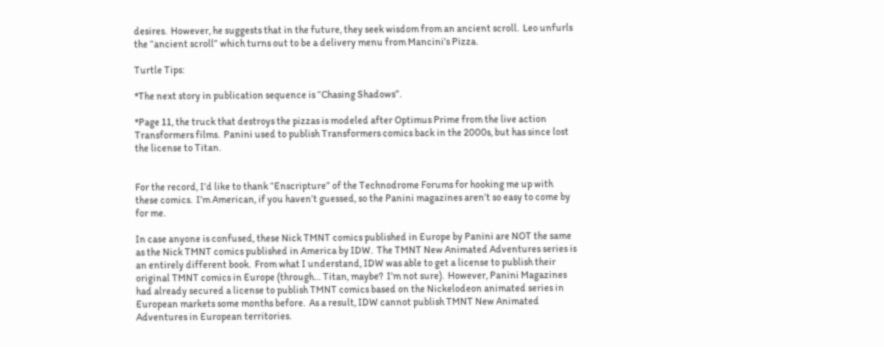desires.  However, he suggests that in the future, they seek wisdom from an ancient scroll.  Leo unfurls the “ancient scroll” which turns out to be a delivery menu from Mancini’s Pizza.

Turtle Tips:

*The next story in publication sequence is “Chasing Shadows”.

*Page 11, the truck that destroys the pizzas is modeled after Optimus Prime from the live action Transformers films.  Panini used to publish Transformers comics back in the 2000s, but has since lost the license to Titan.


For the record, I’d like to thank “Enscripture” of the Technodrome Forums for hooking me up with these comics.  I’m American, if you haven’t guessed, so the Panini magazines aren’t so easy to come by for me.

In case anyone is confused, these Nick TMNT comics published in Europe by Panini are NOT the same as the Nick TMNT comics published in America by IDW.  The TMNT New Animated Adventures series is an entirely different book.  From what I understand, IDW was able to get a license to publish their original TMNT comics in Europe (through… Titan, maybe?  I’m not sure).  However, Panini Magazines had already secured a license to publish TMNT comics based on the Nickelodeon animated series in European markets some months before.  As a result, IDW cannot publish TMNT New Animated Adventures in European territories.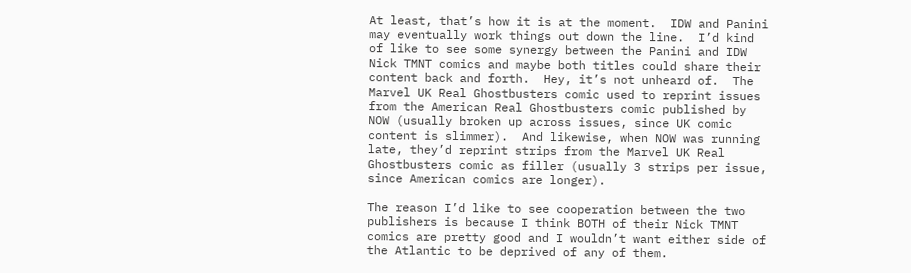At least, that’s how it is at the moment.  IDW and Panini may eventually work things out down the line.  I’d kind of like to see some synergy between the Panini and IDW Nick TMNT comics and maybe both titles could share their content back and forth.  Hey, it’s not unheard of.  The Marvel UK Real Ghostbusters comic used to reprint issues from the American Real Ghostbusters comic published by NOW (usually broken up across issues, since UK comic content is slimmer).  And likewise, when NOW was running late, they’d reprint strips from the Marvel UK Real Ghostbusters comic as filler (usually 3 strips per issue, since American comics are longer).

The reason I’d like to see cooperation between the two publishers is because I think BOTH of their Nick TMNT comics are pretty good and I wouldn’t want either side of the Atlantic to be deprived of any of them.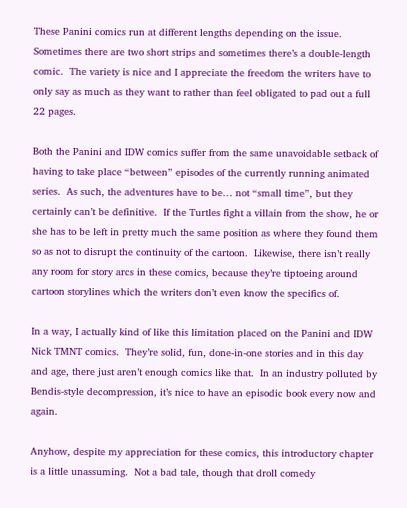These Panini comics run at different lengths depending on the issue.  Sometimes there are two short strips and sometimes there’s a double-length comic.  The variety is nice and I appreciate the freedom the writers have to only say as much as they want to rather than feel obligated to pad out a full 22 pages.

Both the Panini and IDW comics suffer from the same unavoidable setback of having to take place “between” episodes of the currently running animated series.  As such, the adventures have to be… not “small time”, but they certainly can’t be definitive.  If the Turtles fight a villain from the show, he or she has to be left in pretty much the same position as where they found them so as not to disrupt the continuity of the cartoon.  Likewise, there isn’t really any room for story arcs in these comics, because they’re tiptoeing around cartoon storylines which the writers don’t even know the specifics of.

In a way, I actually kind of like this limitation placed on the Panini and IDW Nick TMNT comics.  They’re solid, fun, done-in-one stories and in this day and age, there just aren’t enough comics like that.  In an industry polluted by Bendis-style decompression, it’s nice to have an episodic book every now and again.

Anyhow, despite my appreciation for these comics, this introductory chapter is a little unassuming.  Not a bad tale, though that droll comedy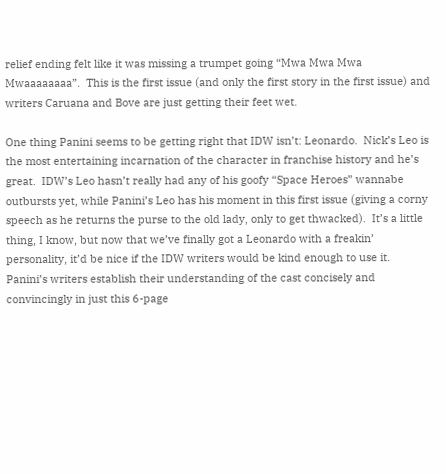relief ending felt like it was missing a trumpet going “Mwa Mwa Mwa Mwaaaaaaaa”.  This is the first issue (and only the first story in the first issue) and writers Caruana and Bove are just getting their feet wet.

One thing Panini seems to be getting right that IDW isn’t: Leonardo.  Nick’s Leo is the most entertaining incarnation of the character in franchise history and he’s great.  IDW’s Leo hasn’t really had any of his goofy “Space Heroes” wannabe outbursts yet, while Panini’s Leo has his moment in this first issue (giving a corny speech as he returns the purse to the old lady, only to get thwacked).  It’s a little thing, I know, but now that we’ve finally got a Leonardo with a freakin’ personality, it’d be nice if the IDW writers would be kind enough to use it.  Panini’s writers establish their understanding of the cast concisely and convincingly in just this 6-page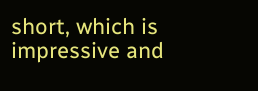short, which is impressive and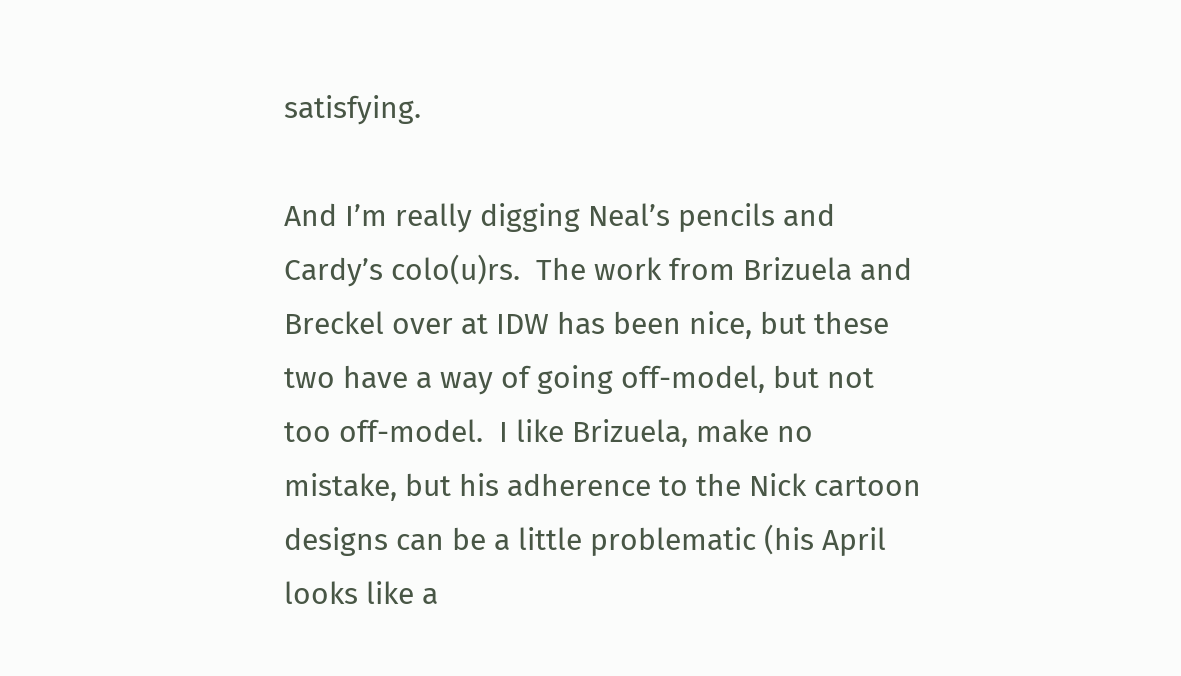satisfying.

And I’m really digging Neal’s pencils and Cardy’s colo(u)rs.  The work from Brizuela and Breckel over at IDW has been nice, but these two have a way of going off-model, but not too off-model.  I like Brizuela, make no mistake, but his adherence to the Nick cartoon designs can be a little problematic (his April looks like a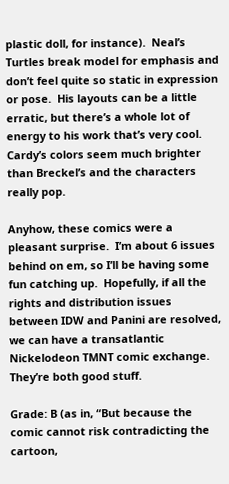plastic doll, for instance).  Neal’s Turtles break model for emphasis and don’t feel quite so static in expression or pose.  His layouts can be a little erratic, but there’s a whole lot of energy to his work that’s very cool.  Cardy’s colors seem much brighter than Breckel’s and the characters really pop.

Anyhow, these comics were a pleasant surprise.  I’m about 6 issues behind on em, so I’ll be having some fun catching up.  Hopefully, if all the rights and distribution issues between IDW and Panini are resolved, we can have a transatlantic Nickelodeon TMNT comic exchange.  They’re both good stuff.

Grade: B (as in, “But because the comic cannot risk contradicting the cartoon,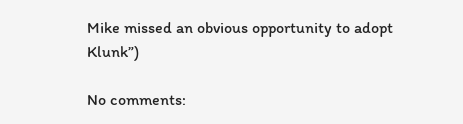Mike missed an obvious opportunity to adopt Klunk”)

No comments: